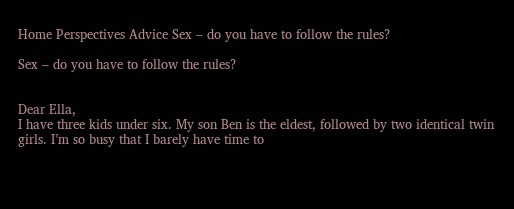Home Perspectives Advice Sex – do you have to follow the rules?

Sex – do you have to follow the rules?


Dear Ella,
I have three kids under six. My son Ben is the eldest, followed by two identical twin girls. I’m so busy that I barely have time to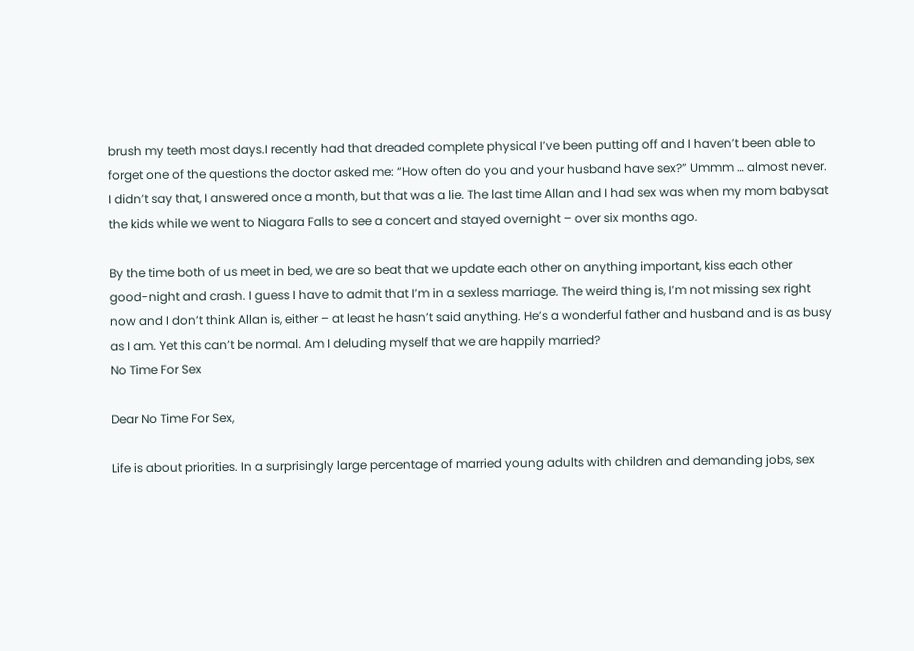brush my teeth most days.I recently had that dreaded complete physical I’ve been putting off and I haven’t been able to forget one of the questions the doctor asked me: “How often do you and your husband have sex?” Ummm … almost never. I didn’t say that, I answered once a month, but that was a lie. The last time Allan and I had sex was when my mom babysat the kids while we went to Niagara Falls to see a concert and stayed overnight – over six months ago.

By the time both of us meet in bed, we are so beat that we update each other on anything important, kiss each other good-night and crash. I guess I have to admit that I’m in a sexless marriage. The weird thing is, I’m not missing sex right now and I don’t think Allan is, either – at least he hasn’t said anything. He’s a wonderful father and husband and is as busy as I am. Yet this can’t be normal. Am I deluding myself that we are happily married?
No Time For Sex

Dear No Time For Sex,

Life is about priorities. In a surprisingly large percentage of married young adults with children and demanding jobs, sex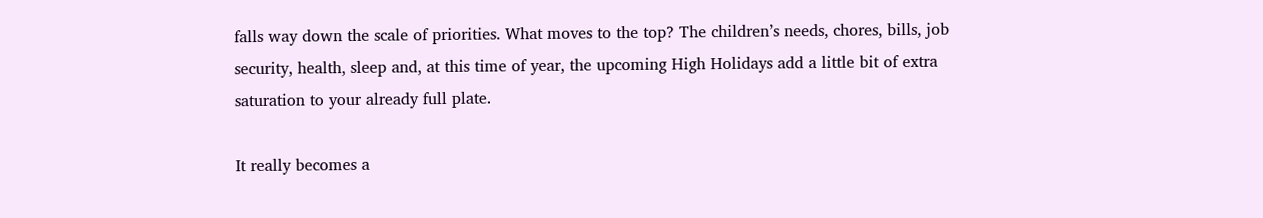falls way down the scale of priorities. What moves to the top? The children’s needs, chores, bills, job security, health, sleep and, at this time of year, the upcoming High Holidays add a little bit of extra saturation to your already full plate.

It really becomes a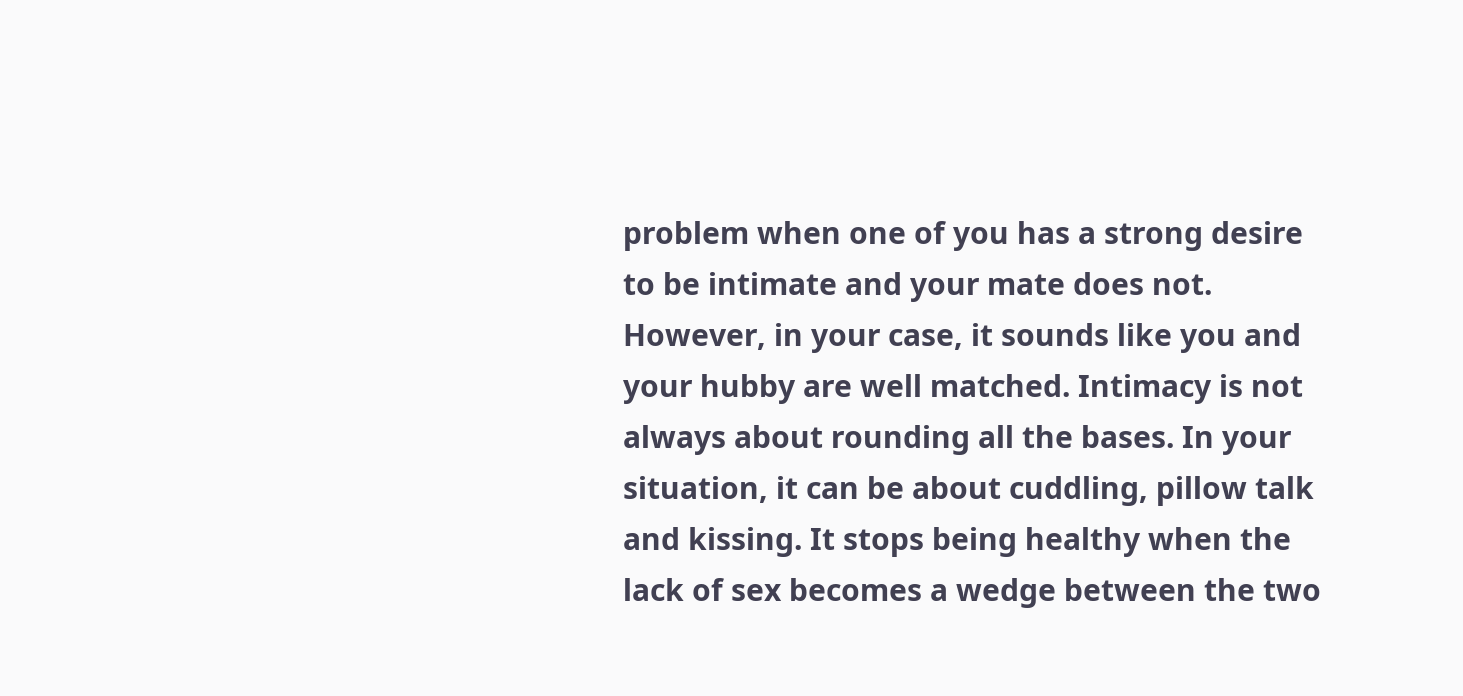problem when one of you has a strong desire to be intimate and your mate does not. However, in your case, it sounds like you and your hubby are well matched. Intimacy is not always about rounding all the bases. In your situation, it can be about cuddling, pillow talk and kissing. It stops being healthy when the lack of sex becomes a wedge between the two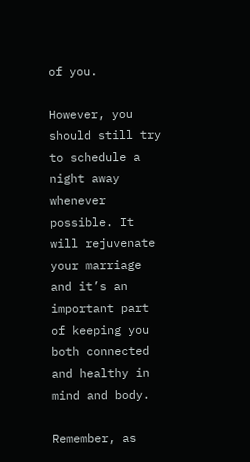of you.

However, you should still try to schedule a night away whenever possible. It will rejuvenate your marriage and it’s an important part of keeping you both connected and healthy in mind and body.

Remember, as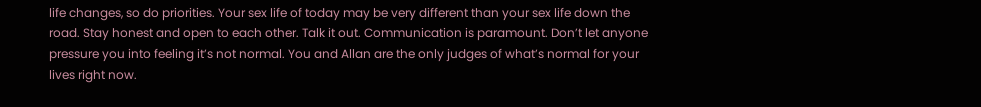life changes, so do priorities. Your sex life of today may be very different than your sex life down the road. Stay honest and open to each other. Talk it out. Communication is paramount. Don’t let anyone pressure you into feeling it’s not normal. You and Allan are the only judges of what’s normal for your lives right now.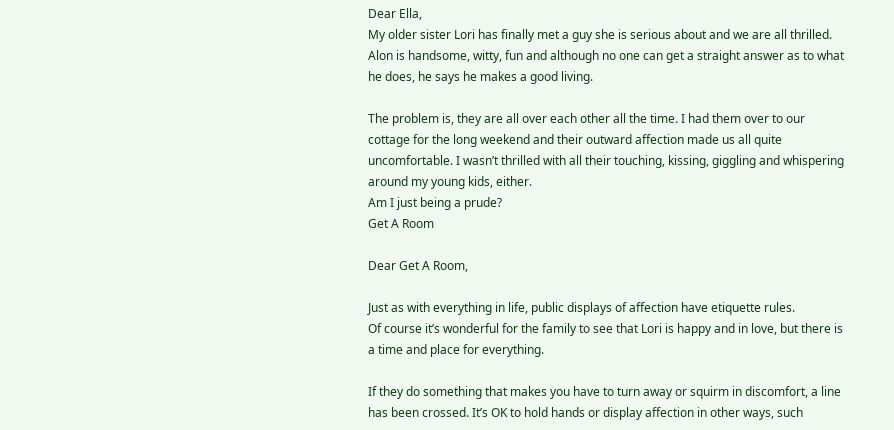Dear Ella,
My older sister Lori has finally met a guy she is serious about and we are all thrilled. Alon is handsome, witty, fun and although no one can get a straight answer as to what he does, he says he makes a good living.

The problem is, they are all over each other all the time. I had them over to our cottage for the long weekend and their outward affection made us all quite uncomfortable. I wasn’t thrilled with all their touching, kissing, giggling and whispering around my young kids, either.
Am I just being a prude?
Get A Room

Dear Get A Room,

Just as with everything in life, public displays of affection have etiquette rules.
Of course it’s wonderful for the family to see that Lori is happy and in love, but there is a time and place for everything.

If they do something that makes you have to turn away or squirm in discomfort, a line has been crossed. It’s OK to hold hands or display affection in other ways, such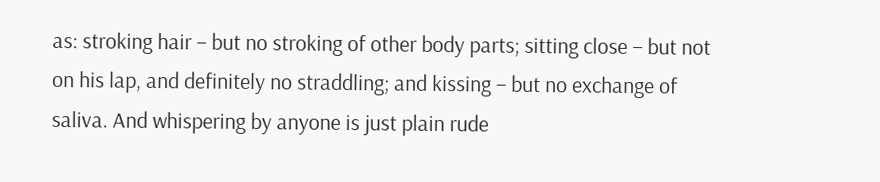as: stroking hair – but no stroking of other body parts; sitting close – but not on his lap, and definitely no straddling; and kissing – but no exchange of saliva. And whispering by anyone is just plain rude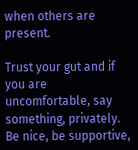when others are present.

Trust your gut and if you are uncomfortable, say something, privately. Be nice, be supportive,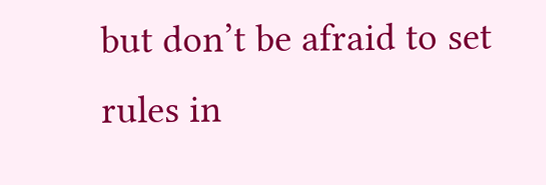but don’t be afraid to set rules in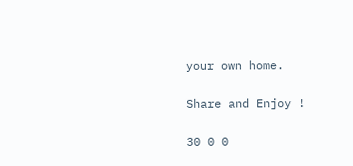your own home.

Share and Enjoy !

30 0 0